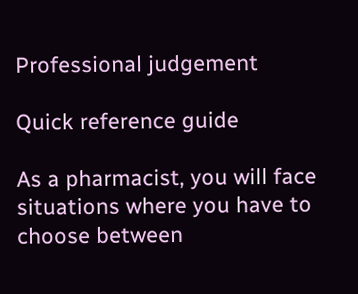Professional judgement

Quick reference guide

As a pharmacist, you will face situations where you have to choose between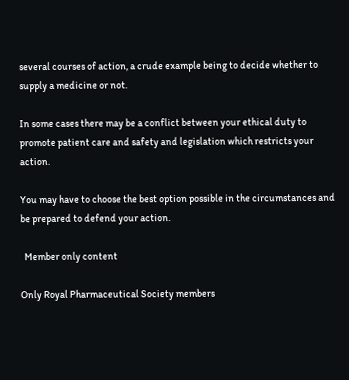several courses of action, a crude example being to decide whether to supply a medicine or not.

In some cases there may be a conflict between your ethical duty to promote patient care and safety and legislation which restricts your action.

You may have to choose the best option possible in the circumstances and be prepared to defend your action.

  Member only content

Only Royal Pharmaceutical Society members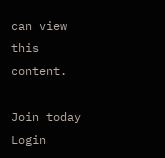can view this content.

Join today Login